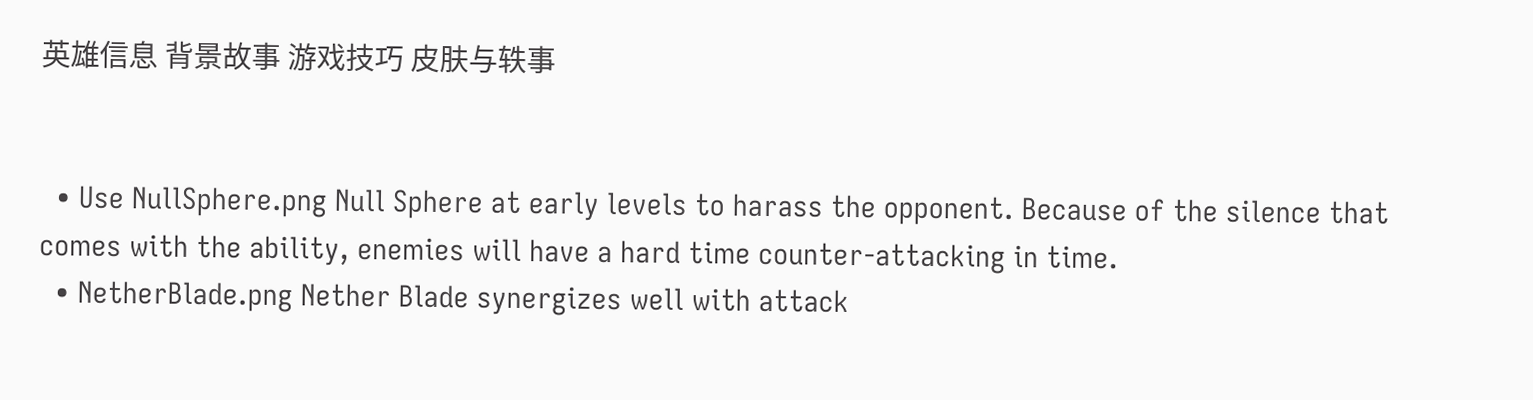英雄信息 背景故事 游戏技巧 皮肤与轶事


  • Use NullSphere.png Null Sphere at early levels to harass the opponent. Because of the silence that comes with the ability, enemies will have a hard time counter-attacking in time.
  • NetherBlade.png Nether Blade synergizes well with attack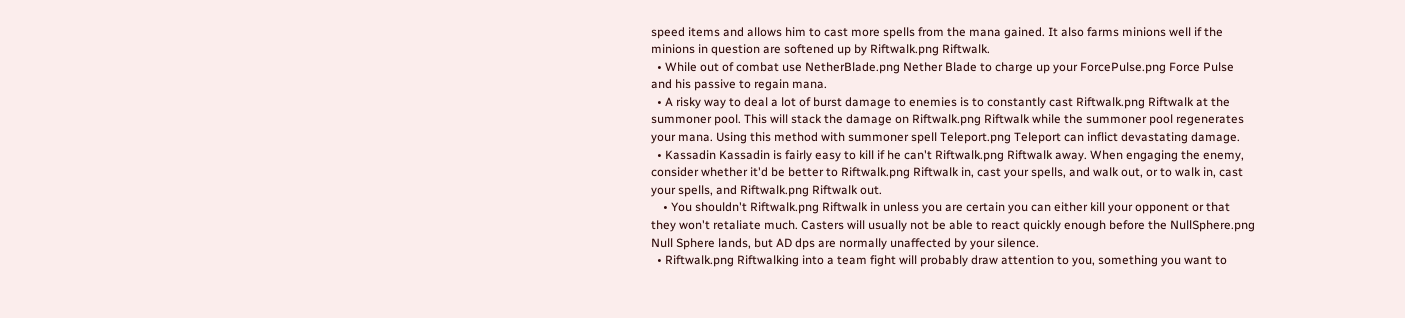speed items and allows him to cast more spells from the mana gained. It also farms minions well if the minions in question are softened up by Riftwalk.png Riftwalk.
  • While out of combat use NetherBlade.png Nether Blade to charge up your ForcePulse.png Force Pulse and his passive to regain mana.
  • A risky way to deal a lot of burst damage to enemies is to constantly cast Riftwalk.png Riftwalk at the summoner pool. This will stack the damage on Riftwalk.png Riftwalk while the summoner pool regenerates your mana. Using this method with summoner spell Teleport.png Teleport can inflict devastating damage.
  • Kassadin Kassadin is fairly easy to kill if he can't Riftwalk.png Riftwalk away. When engaging the enemy, consider whether it'd be better to Riftwalk.png Riftwalk in, cast your spells, and walk out, or to walk in, cast your spells, and Riftwalk.png Riftwalk out.
    • You shouldn't Riftwalk.png Riftwalk in unless you are certain you can either kill your opponent or that they won't retaliate much. Casters will usually not be able to react quickly enough before the NullSphere.png Null Sphere lands, but AD dps are normally unaffected by your silence.
  • Riftwalk.png Riftwalking into a team fight will probably draw attention to you, something you want to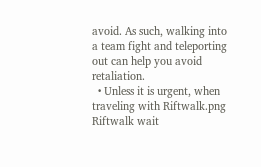avoid. As such, walking into a team fight and teleporting out can help you avoid retaliation.
  • Unless it is urgent, when traveling with Riftwalk.png Riftwalk wait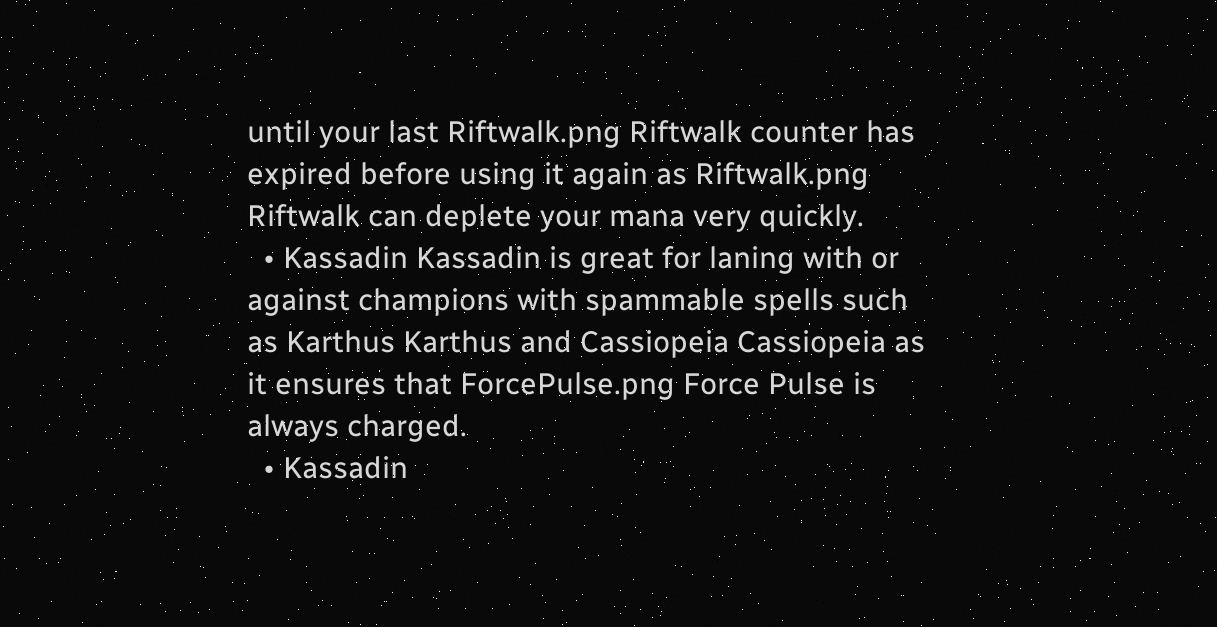until your last Riftwalk.png Riftwalk counter has expired before using it again as Riftwalk.png Riftwalk can deplete your mana very quickly.
  • Kassadin Kassadin is great for laning with or against champions with spammable spells such as Karthus Karthus and Cassiopeia Cassiopeia as it ensures that ForcePulse.png Force Pulse is always charged.
  • Kassadin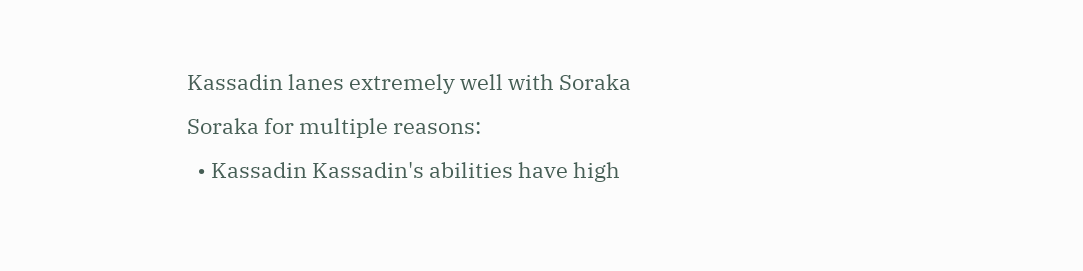Kassadin lanes extremely well with Soraka Soraka for multiple reasons:
  • Kassadin Kassadin's abilities have high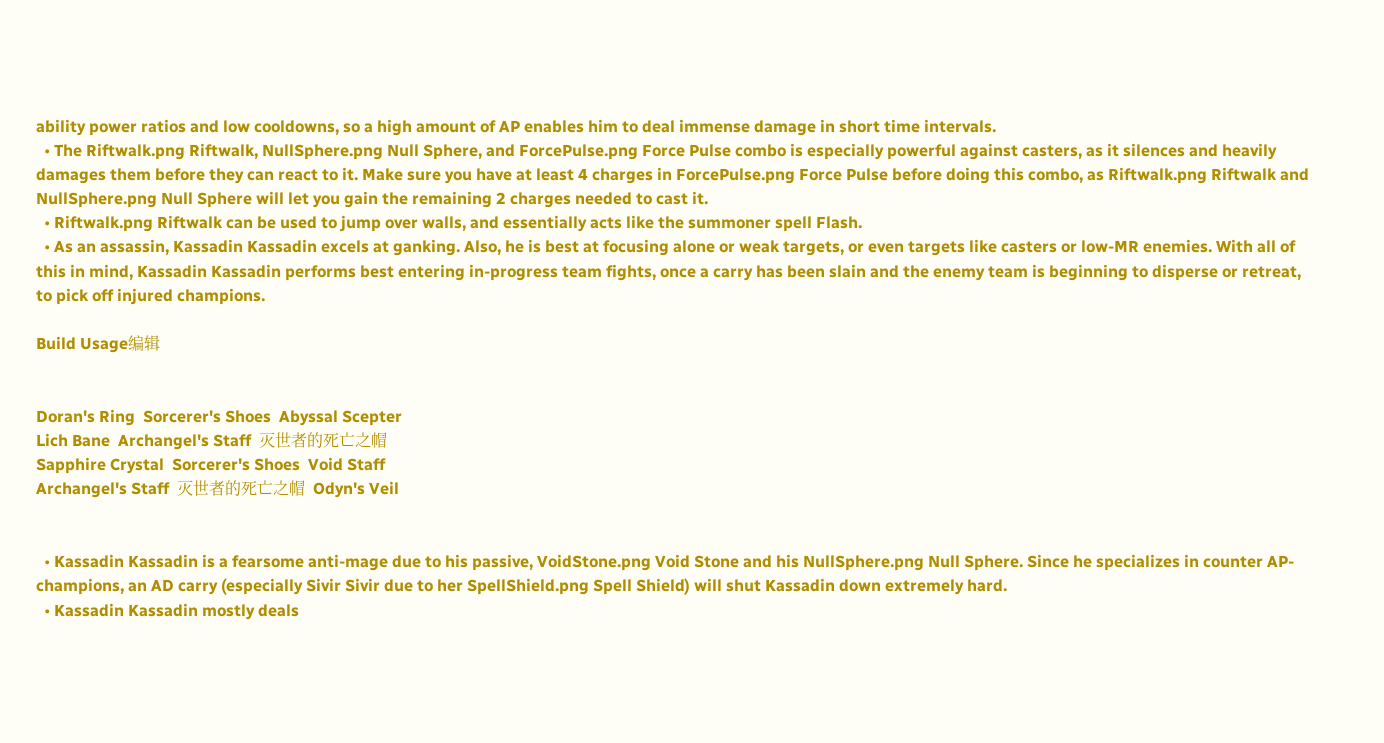ability power ratios and low cooldowns, so a high amount of AP enables him to deal immense damage in short time intervals.
  • The Riftwalk.png Riftwalk, NullSphere.png Null Sphere, and ForcePulse.png Force Pulse combo is especially powerful against casters, as it silences and heavily damages them before they can react to it. Make sure you have at least 4 charges in ForcePulse.png Force Pulse before doing this combo, as Riftwalk.png Riftwalk and NullSphere.png Null Sphere will let you gain the remaining 2 charges needed to cast it.
  • Riftwalk.png Riftwalk can be used to jump over walls, and essentially acts like the summoner spell Flash.
  • As an assassin, Kassadin Kassadin excels at ganking. Also, he is best at focusing alone or weak targets, or even targets like casters or low-MR enemies. With all of this in mind, Kassadin Kassadin performs best entering in-progress team fights, once a carry has been slain and the enemy team is beginning to disperse or retreat, to pick off injured champions.

Build Usage编辑


Doran's Ring  Sorcerer's Shoes  Abyssal Scepter
Lich Bane  Archangel's Staff  灭世者的死亡之帽
Sapphire Crystal  Sorcerer's Shoes  Void Staff
Archangel's Staff  灭世者的死亡之帽  Odyn's Veil


  • Kassadin Kassadin is a fearsome anti-mage due to his passive, VoidStone.png Void Stone and his NullSphere.png Null Sphere. Since he specializes in counter AP-champions, an AD carry (especially Sivir Sivir due to her SpellShield.png Spell Shield) will shut Kassadin down extremely hard.
  • Kassadin Kassadin mostly deals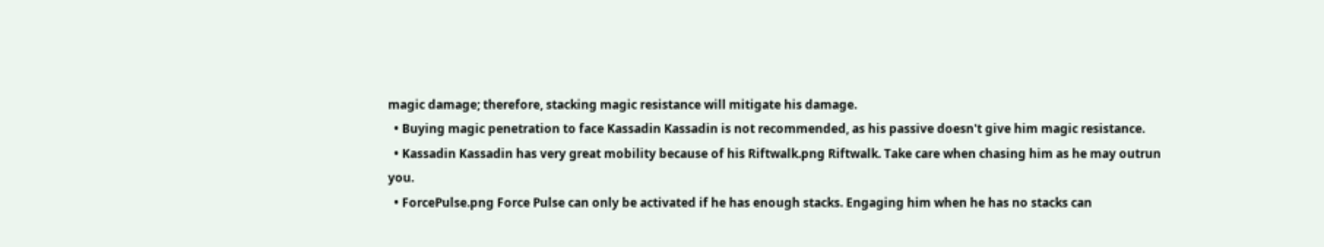magic damage; therefore, stacking magic resistance will mitigate his damage.
  • Buying magic penetration to face Kassadin Kassadin is not recommended, as his passive doesn't give him magic resistance.
  • Kassadin Kassadin has very great mobility because of his Riftwalk.png Riftwalk. Take care when chasing him as he may outrun you.
  • ForcePulse.png Force Pulse can only be activated if he has enough stacks. Engaging him when he has no stacks can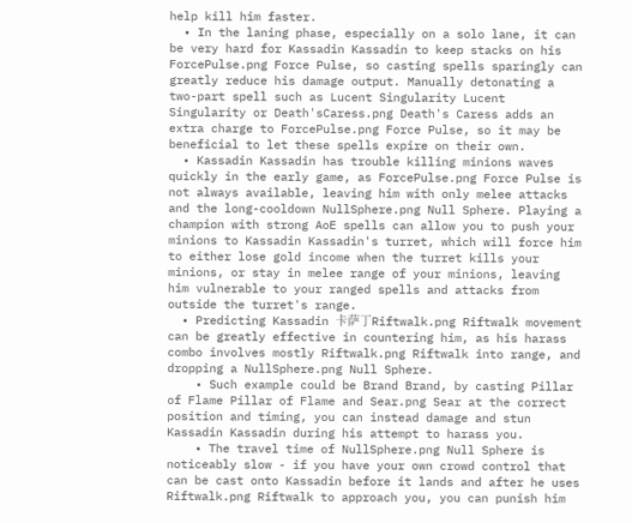help kill him faster.
  • In the laning phase, especially on a solo lane, it can be very hard for Kassadin Kassadin to keep stacks on his ForcePulse.png Force Pulse, so casting spells sparingly can greatly reduce his damage output. Manually detonating a two-part spell such as Lucent Singularity Lucent Singularity or Death'sCaress.png Death's Caress adds an extra charge to ForcePulse.png Force Pulse, so it may be beneficial to let these spells expire on their own.
  • Kassadin Kassadin has trouble killing minions waves quickly in the early game, as ForcePulse.png Force Pulse is not always available, leaving him with only melee attacks and the long-cooldown NullSphere.png Null Sphere. Playing a champion with strong AoE spells can allow you to push your minions to Kassadin Kassadin's turret, which will force him to either lose gold income when the turret kills your minions, or stay in melee range of your minions, leaving him vulnerable to your ranged spells and attacks from outside the turret's range.
  • Predicting Kassadin 卡萨丁Riftwalk.png Riftwalk movement can be greatly effective in countering him, as his harass combo involves mostly Riftwalk.png Riftwalk into range, and dropping a NullSphere.png Null Sphere.
    • Such example could be Brand Brand, by casting Pillar of Flame Pillar of Flame and Sear.png Sear at the correct position and timing, you can instead damage and stun Kassadin Kassadin during his attempt to harass you.
    • The travel time of NullSphere.png Null Sphere is noticeably slow - if you have your own crowd control that can be cast onto Kassadin before it lands and after he uses Riftwalk.png Riftwalk to approach you, you can punish him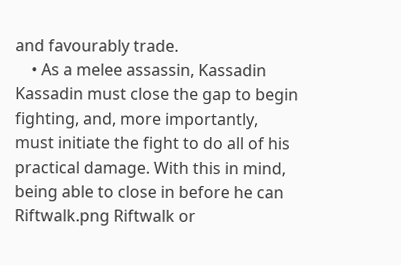and favourably trade.
    • As a melee assassin, Kassadin Kassadin must close the gap to begin fighting, and, more importantly, must initiate the fight to do all of his practical damage. With this in mind, being able to close in before he can Riftwalk.png Riftwalk or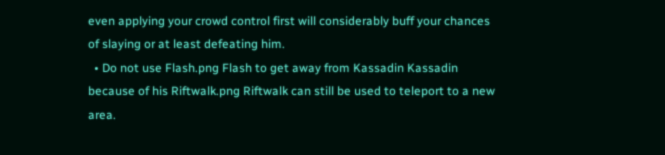even applying your crowd control first will considerably buff your chances of slaying or at least defeating him.
  • Do not use Flash.png Flash to get away from Kassadin Kassadin because of his Riftwalk.png Riftwalk can still be used to teleport to a new area.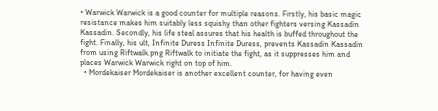• Warwick Warwick is a good counter for multiple reasons. Firstly, his basic magic resistance makes him suitably less squishy than other fighters versing Kassadin Kassadin. Secondly, his life steal assures that his health is buffed throughout the fight. Finally, his ult, Infinite Duress Infinite Duress, prevents Kassadin Kassadin from using Riftwalk.png Riftwalk to initiate the fight, as it suppresses him and places Warwick Warwick right on top of him.
  • Mordekaiser Mordekaiser is another excellent counter, for having even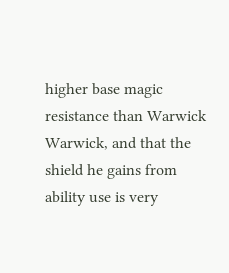higher base magic resistance than Warwick Warwick, and that the shield he gains from ability use is very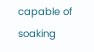capable of soaking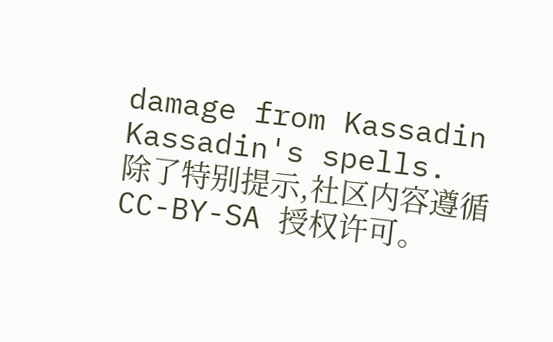damage from Kassadin Kassadin's spells.
除了特别提示,社区内容遵循CC-BY-SA 授权许可。